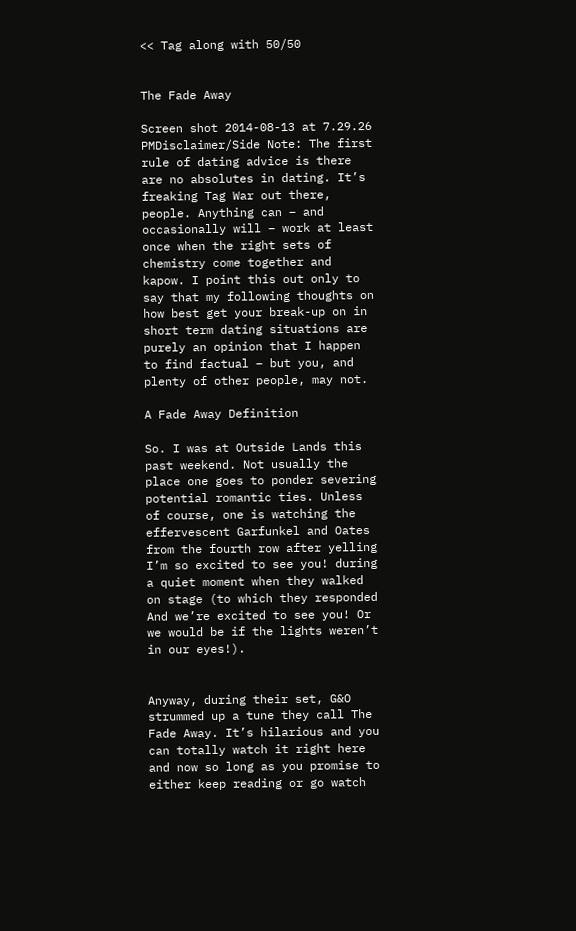<< Tag along with 50/50


The Fade Away

Screen shot 2014-08-13 at 7.29.26 PMDisclaimer/Side Note: The first rule of dating advice is there are no absolutes in dating. It’s freaking Tag War out there, people. Anything can – and occasionally will – work at least once when the right sets of chemistry come together and kapow. I point this out only to say that my following thoughts on how best get your break-up on in short term dating situations are purely an opinion that I happen to find factual – but you, and plenty of other people, may not.

A Fade Away Definition

So. I was at Outside Lands this past weekend. Not usually the place one goes to ponder severing potential romantic ties. Unless of course, one is watching the effervescent Garfunkel and Oates from the fourth row after yelling I’m so excited to see you! during a quiet moment when they walked on stage (to which they responded And we’re excited to see you! Or we would be if the lights weren’t in our eyes!).


Anyway, during their set, G&O strummed up a tune they call The Fade Away. It’s hilarious and you can totally watch it right here and now so long as you promise to either keep reading or go watch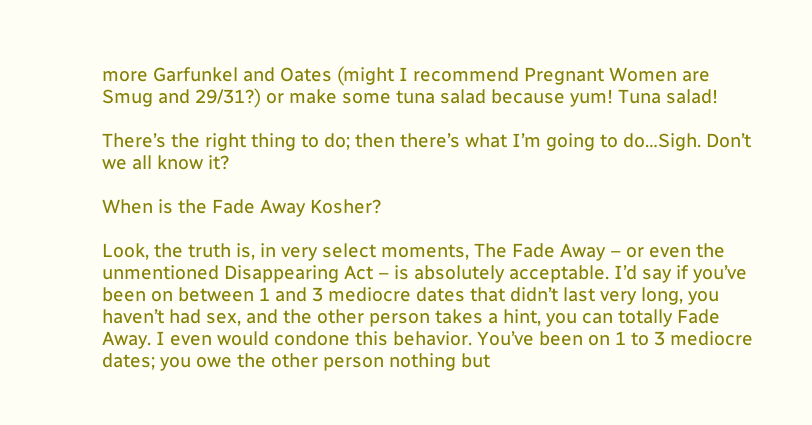more Garfunkel and Oates (might I recommend Pregnant Women are Smug and 29/31?) or make some tuna salad because yum! Tuna salad!

There’s the right thing to do; then there’s what I’m going to do…Sigh. Don’t we all know it?

When is the Fade Away Kosher?

Look, the truth is, in very select moments, The Fade Away – or even the unmentioned Disappearing Act – is absolutely acceptable. I’d say if you’ve been on between 1 and 3 mediocre dates that didn’t last very long, you haven’t had sex, and the other person takes a hint, you can totally Fade Away. I even would condone this behavior. You’ve been on 1 to 3 mediocre dates; you owe the other person nothing but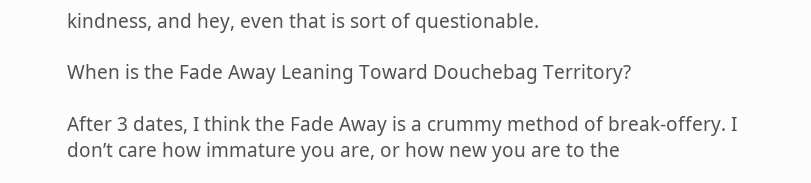kindness, and hey, even that is sort of questionable.

When is the Fade Away Leaning Toward Douchebag Territory?

After 3 dates, I think the Fade Away is a crummy method of break-offery. I don’t care how immature you are, or how new you are to the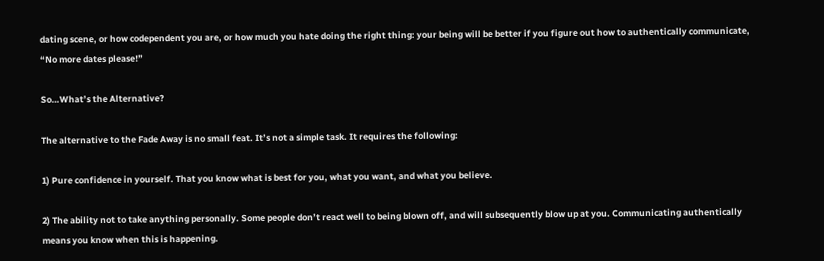dating scene, or how codependent you are, or how much you hate doing the right thing: your being will be better if you figure out how to authentically communicate, “No more dates please!”

So…What’s the Alternative?

The alternative to the Fade Away is no small feat. It’s not a simple task. It requires the following:

1) Pure confidence in yourself. That you know what is best for you, what you want, and what you believe.

2) The ability not to take anything personally. Some people don’t react well to being blown off, and will subsequently blow up at you. Communicating authentically means you know when this is happening.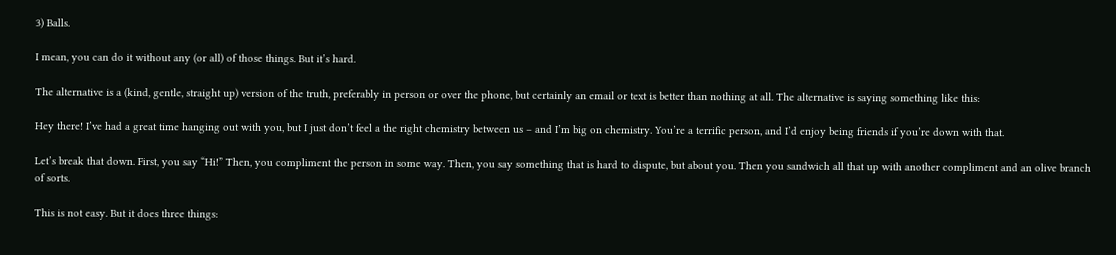3) Balls.

I mean, you can do it without any (or all) of those things. But it’s hard.

The alternative is a (kind, gentle, straight up) version of the truth, preferably in person or over the phone, but certainly an email or text is better than nothing at all. The alternative is saying something like this:

Hey there! I’ve had a great time hanging out with you, but I just don’t feel a the right chemistry between us – and I’m big on chemistry. You’re a terrific person, and I’d enjoy being friends if you’re down with that.

Let’s break that down. First, you say “Hi!” Then, you compliment the person in some way. Then, you say something that is hard to dispute, but about you. Then you sandwich all that up with another compliment and an olive branch of sorts.

This is not easy. But it does three things: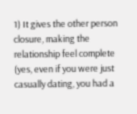1) It gives the other person closure, making the relationship feel complete (yes, even if you were just casually dating, you had a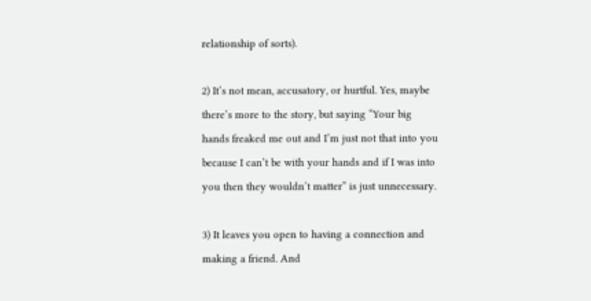relationship of sorts).

2) It’s not mean, accusatory, or hurtful. Yes, maybe there’s more to the story, but saying “Your big hands freaked me out and I’m just not that into you because I can’t be with your hands and if I was into you then they wouldn’t matter” is just unnecessary.

3) It leaves you open to having a connection and making a friend. And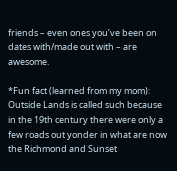friends – even ones you’ve been on dates with/made out with – are awesome.

*Fun fact (learned from my mom): Outside Lands is called such because in the 19th century there were only a few roads out yonder in what are now the Richmond and Sunset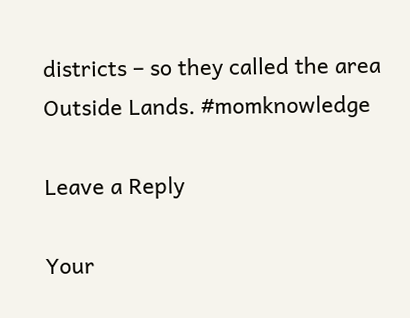districts – so they called the area Outside Lands. #momknowledge

Leave a Reply

Your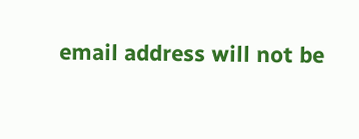email address will not be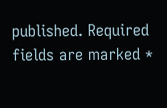published. Required fields are marked *